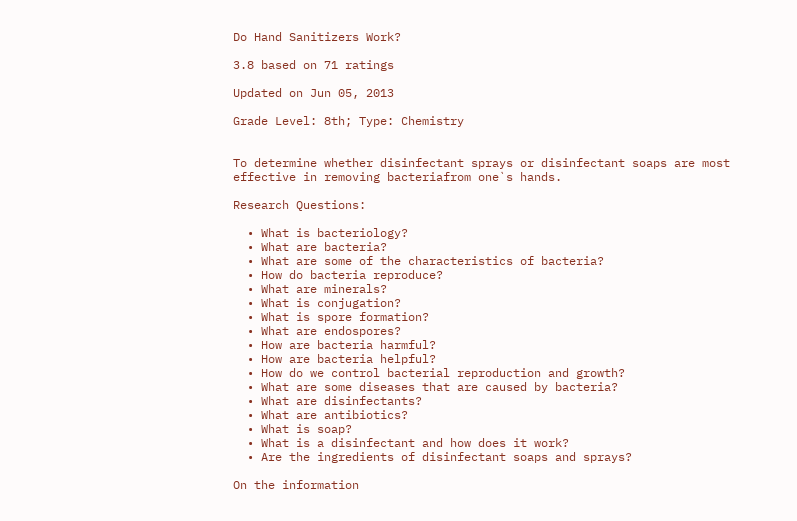Do Hand Sanitizers Work?

3.8 based on 71 ratings

Updated on Jun 05, 2013

Grade Level: 8th; Type: Chemistry


To determine whether disinfectant sprays or disinfectant soaps are most effective in removing bacteriafrom one`s hands.

Research Questions:

  • What is bacteriology?
  • What are bacteria?
  • What are some of the characteristics of bacteria?
  • How do bacteria reproduce?
  • What are minerals?
  • What is conjugation?
  • What is spore formation?
  • What are endospores?
  • How are bacteria harmful?
  • How are bacteria helpful?
  • How do we control bacterial reproduction and growth?
  • What are some diseases that are caused by bacteria?
  • What are disinfectants?
  • What are antibiotics?
  • What is soap?
  • What is a disinfectant and how does it work?
  • Are the ingredients of disinfectant soaps and sprays?

On the information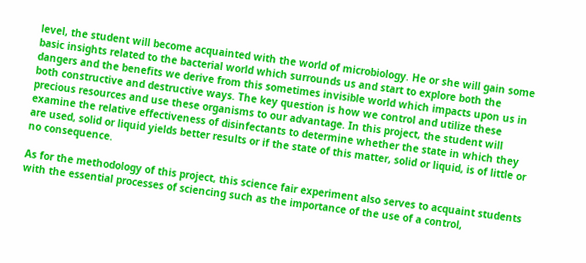level, the student will become acquainted with the world of microbiology. He or she will gain some basic insights related to the bacterial world which surrounds us and start to explore both the dangers and the benefits we derive from this sometimes invisible world which impacts upon us in both constructive and destructive ways. The key question is how we control and utilize these precious resources and use these organisms to our advantage. In this project, the student will examine the relative effectiveness of disinfectants to determine whether the state in which they are used, solid or liquid yields better results or if the state of this matter, solid or liquid, is of little or no consequence.

As for the methodology of this project, this science fair experiment also serves to acquaint students with the essential processes of sciencing such as the importance of the use of a control,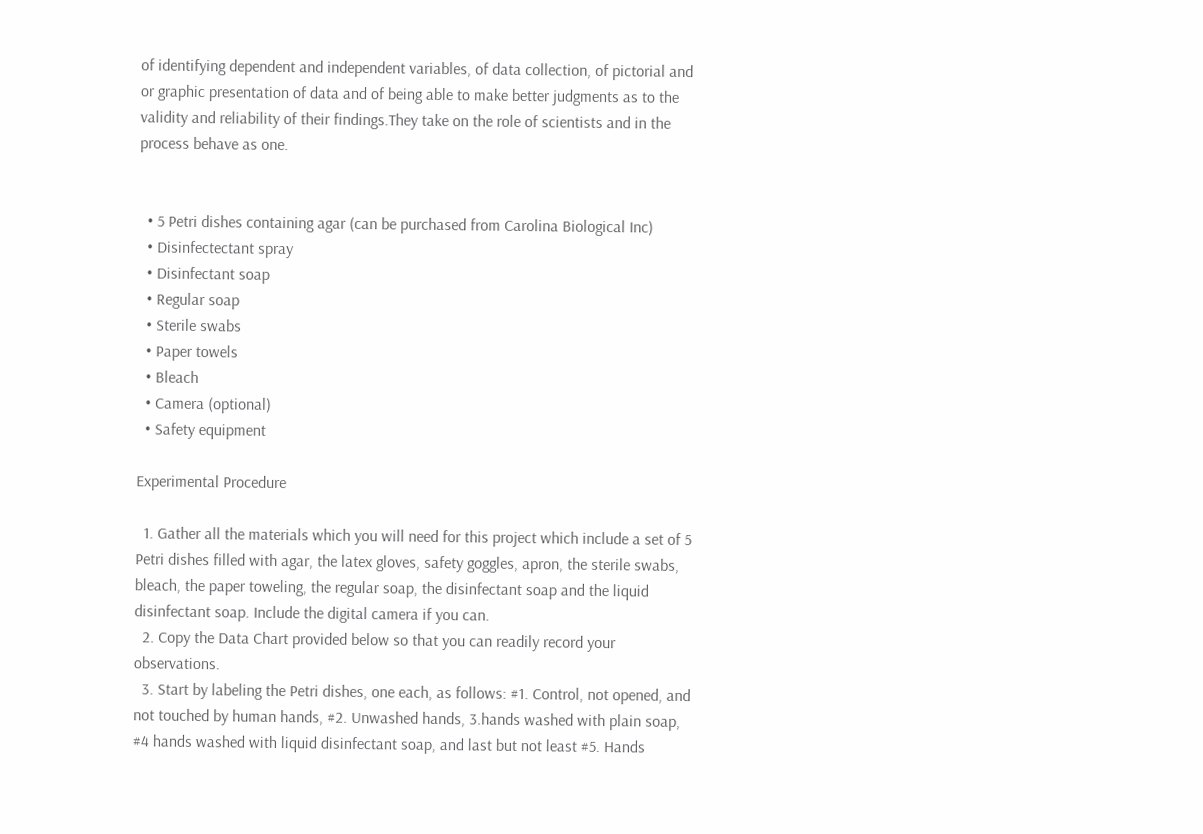of identifying dependent and independent variables, of data collection, of pictorial and or graphic presentation of data and of being able to make better judgments as to the validity and reliability of their findings.They take on the role of scientists and in the process behave as one.


  • 5 Petri dishes containing agar (can be purchased from Carolina Biological Inc)
  • Disinfectectant spray
  • Disinfectant soap
  • Regular soap
  • Sterile swabs
  • Paper towels
  • Bleach
  • Camera (optional)
  • Safety equipment

Experimental Procedure

  1. Gather all the materials which you will need for this project which include a set of 5 Petri dishes filled with agar, the latex gloves, safety goggles, apron, the sterile swabs, bleach, the paper toweling, the regular soap, the disinfectant soap and the liquid disinfectant soap. Include the digital camera if you can.
  2. Copy the Data Chart provided below so that you can readily record your observations.
  3. Start by labeling the Petri dishes, one each, as follows: #1. Control, not opened, and not touched by human hands, #2. Unwashed hands, 3.hands washed with plain soap, #4 hands washed with liquid disinfectant soap, and last but not least #5. Hands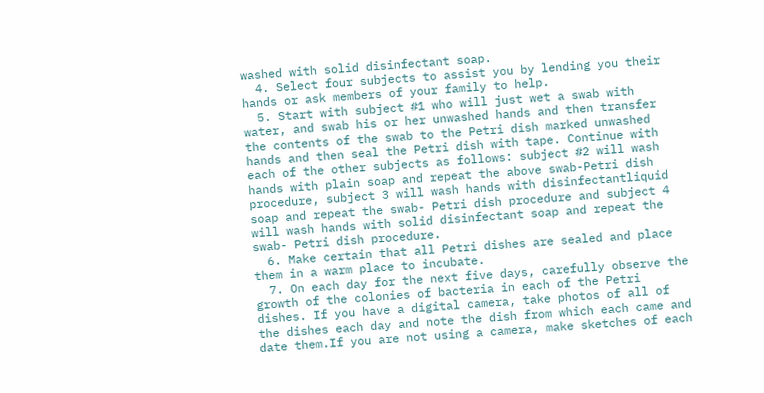washed with solid disinfectant soap.
  4. Select four subjects to assist you by lending you their hands or ask members of your family to help.
  5. Start with subject #1 who will just wet a swab with water, and swab his or her unwashed hands and then transfer the contents of the swab to the Petri dish marked unwashed hands and then seal the Petri dish with tape. Continue with each of the other subjects as follows: subject #2 will wash hands with plain soap and repeat the above swab-Petri dish procedure, subject 3 will wash hands with disinfectantliquid soap and repeat the swab- Petri dish procedure and subject 4 will wash hands with solid disinfectant soap and repeat the swab- Petri dish procedure.
  6. Make certain that all Petri dishes are sealed and place them in a warm place to incubate.
  7. On each day for the next five days, carefully observe the growth of the colonies of bacteria in each of the Petri dishes. If you have a digital camera, take photos of all of the dishes each day and note the dish from which each came and date them.If you are not using a camera, make sketches of each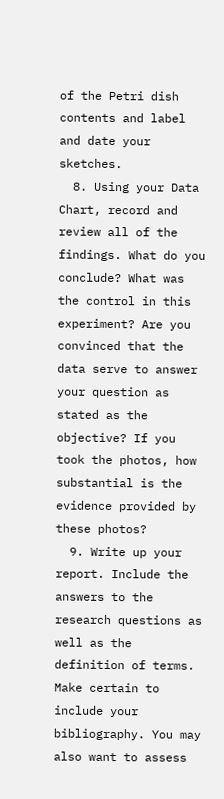of the Petri dish contents and label and date your sketches.
  8. Using your Data Chart, record and review all of the findings. What do you conclude? What was the control in this experiment? Are you convinced that the data serve to answer your question as stated as the objective? If you took the photos, how substantial is the evidence provided by these photos?
  9. Write up your report. Include the answers to the research questions as well as the definition of terms. Make certain to include your bibliography. You may also want to assess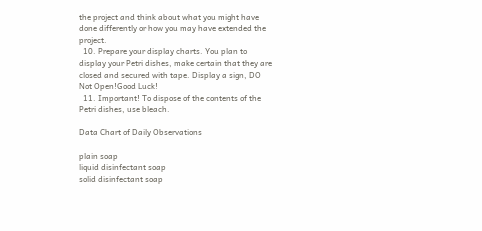the project and think about what you might have done differently or how you may have extended the project.
  10. Prepare your display charts. You plan to display your Petri dishes, make certain that they are closed and secured with tape. Display a sign, DO Not Open!Good Luck!
  11. Important! To dispose of the contents of the Petri dishes, use bleach.

Data Chart of Daily Observations

plain soap
liquid disinfectant soap
solid disinfectant soap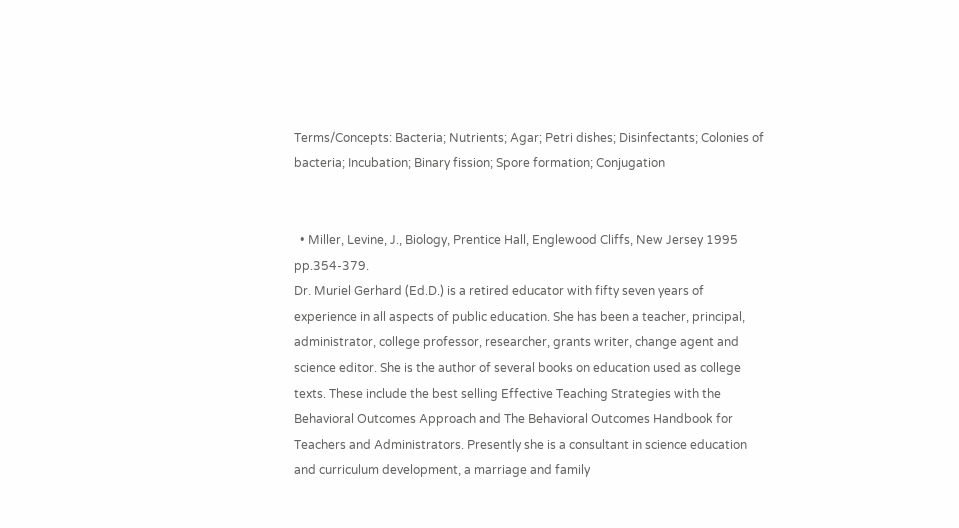Terms/Concepts: Bacteria; Nutrients; Agar; Petri dishes; Disinfectants; Colonies of bacteria; Incubation; Binary fission; Spore formation; Conjugation


  • Miller, Levine, J., Biology, Prentice Hall, Englewood Cliffs, New Jersey 1995 pp.354-379.
Dr. Muriel Gerhard (Ed.D.) is a retired educator with fifty seven years of experience in all aspects of public education. She has been a teacher, principal, administrator, college professor, researcher, grants writer, change agent and science editor. She is the author of several books on education used as college texts. These include the best selling Effective Teaching Strategies with the Behavioral Outcomes Approach and The Behavioral Outcomes Handbook for Teachers and Administrators. Presently she is a consultant in science education and curriculum development, a marriage and family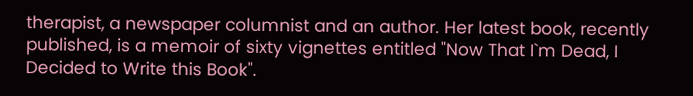therapist, a newspaper columnist and an author. Her latest book, recently published, is a memoir of sixty vignettes entitled "Now That I`m Dead, I Decided to Write this Book".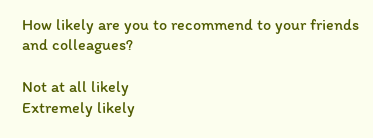How likely are you to recommend to your friends and colleagues?

Not at all likely
Extremely likely